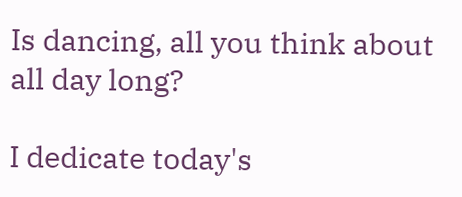Is dancing, all you think about all day long?

I dedicate today's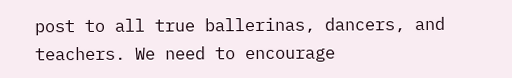post to all true ballerinas, dancers, and teachers. We need to encourage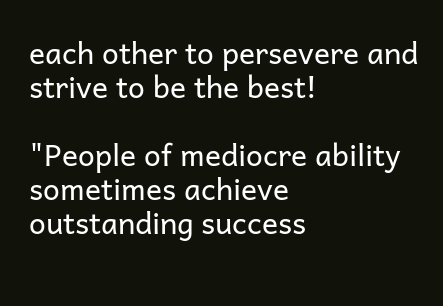each other to persevere and strive to be the best!

"People of mediocre ability sometimes achieve outstanding success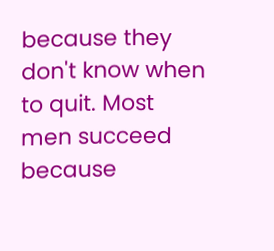because they don't know when to quit. Most men succeed because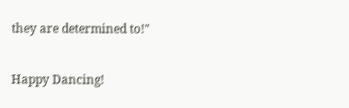they are determined to!"

Happy Dancing!